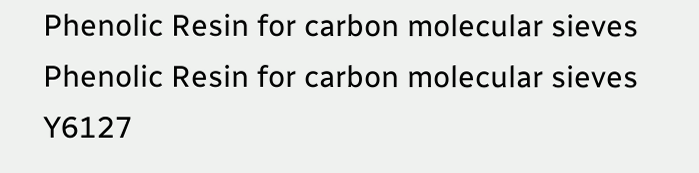Phenolic Resin for carbon molecular sieves
Phenolic Resin for carbon molecular sieves
Y6127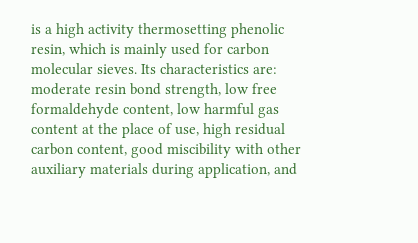is a high activity thermosetting phenolic resin, which is mainly used for carbon molecular sieves. Its characteristics are: moderate resin bond strength, low free formaldehyde content, low harmful gas content at the place of use, high residual carbon content, good miscibility with other auxiliary materials during application, and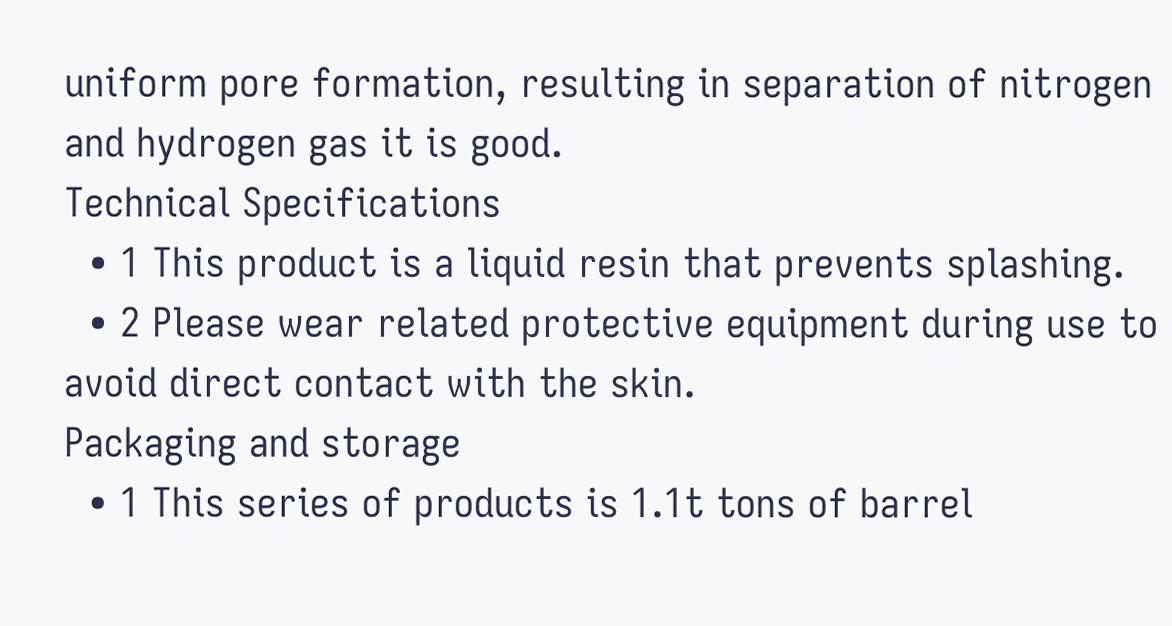uniform pore formation, resulting in separation of nitrogen and hydrogen gas it is good.
Technical Specifications
  • 1 This product is a liquid resin that prevents splashing.
  • 2 Please wear related protective equipment during use to avoid direct contact with the skin.
Packaging and storage
  • 1 This series of products is 1.1t tons of barrel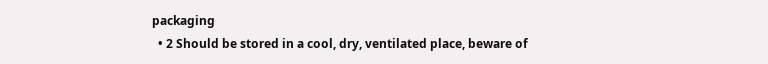packaging
  • 2 Should be stored in a cool, dry, ventilated place, beware of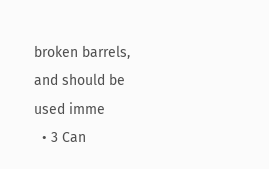broken barrels, and should be used imme
  • 3 Can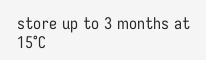store up to 3 months at 15°C